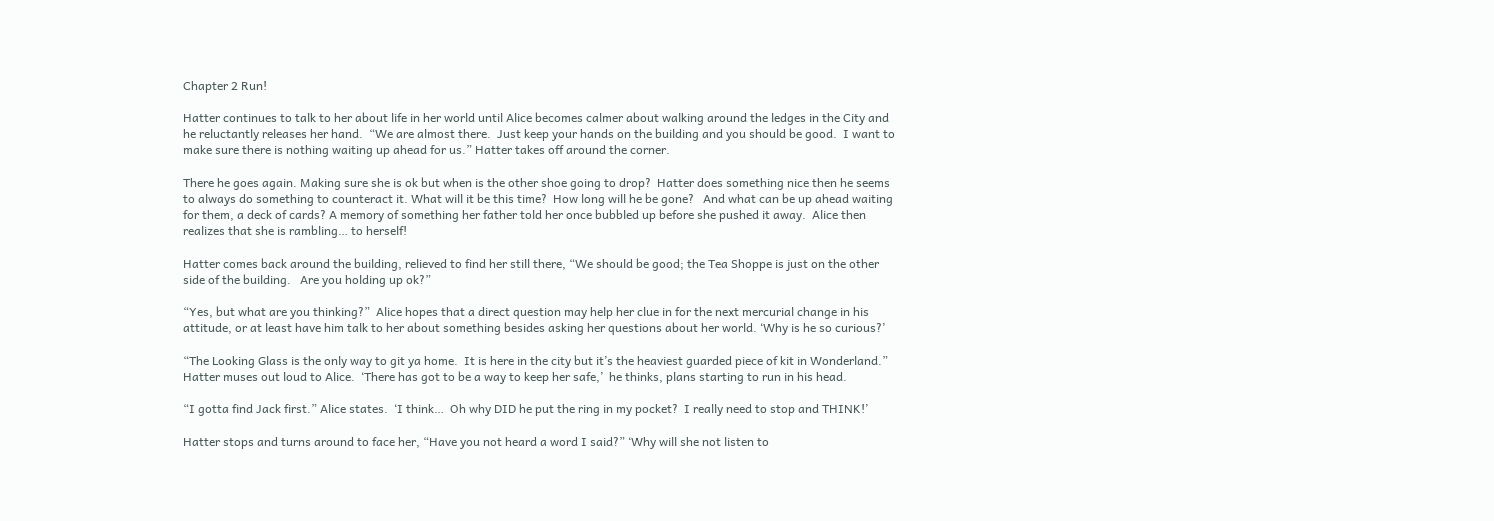Chapter 2 Run!

Hatter continues to talk to her about life in her world until Alice becomes calmer about walking around the ledges in the City and he reluctantly releases her hand.  “We are almost there.  Just keep your hands on the building and you should be good.  I want to make sure there is nothing waiting up ahead for us.” Hatter takes off around the corner.

There he goes again. Making sure she is ok but when is the other shoe going to drop?  Hatter does something nice then he seems to always do something to counteract it. What will it be this time?  How long will he be gone?   And what can be up ahead waiting for them, a deck of cards? A memory of something her father told her once bubbled up before she pushed it away.  Alice then realizes that she is rambling… to herself!

Hatter comes back around the building, relieved to find her still there, “We should be good; the Tea Shoppe is just on the other side of the building.   Are you holding up ok?”

“Yes, but what are you thinking?”  Alice hopes that a direct question may help her clue in for the next mercurial change in his attitude, or at least have him talk to her about something besides asking her questions about her world. ‘Why is he so curious?’

“The Looking Glass is the only way to git ya home.  It is here in the city but it’s the heaviest guarded piece of kit in Wonderland.” Hatter muses out loud to Alice.  ‘There has got to be a way to keep her safe,’  he thinks, plans starting to run in his head.

“I gotta find Jack first.” Alice states.  ‘I think…  Oh why DID he put the ring in my pocket?  I really need to stop and THINK!’

Hatter stops and turns around to face her, “Have you not heard a word I said?” ‘Why will she not listen to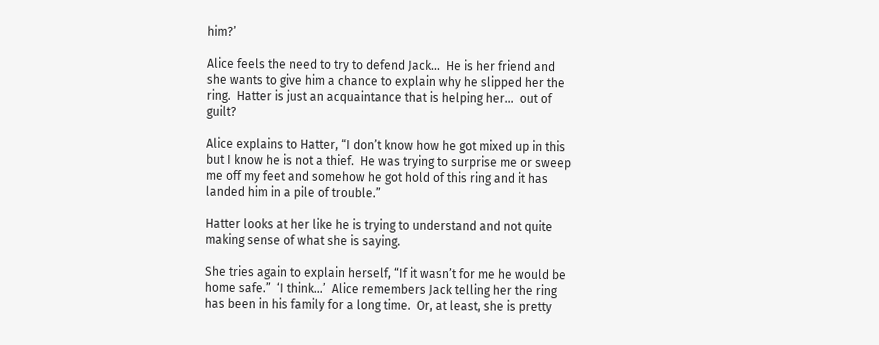him?’

Alice feels the need to try to defend Jack…  He is her friend and she wants to give him a chance to explain why he slipped her the ring.  Hatter is just an acquaintance that is helping her…  out of guilt?

Alice explains to Hatter, “I don’t know how he got mixed up in this but I know he is not a thief.  He was trying to surprise me or sweep me off my feet and somehow he got hold of this ring and it has landed him in a pile of trouble.”

Hatter looks at her like he is trying to understand and not quite making sense of what she is saying.

She tries again to explain herself, “If it wasn’t for me he would be home safe.”  ‘I think…’  Alice remembers Jack telling her the ring has been in his family for a long time.  Or, at least, she is pretty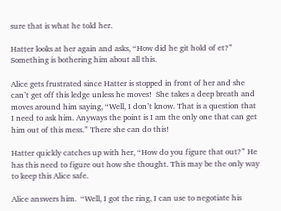sure that is what he told her.

Hatter looks at her again and asks, “How did he git hold of et?” Something is bothering him about all this.

Alice gets frustrated since Hatter is stopped in front of her and she can’t get off this ledge unless he moves!  She takes a deep breath and moves around him saying, “Well, I don’t know. That is a question that I need to ask him. Anyways the point is I am the only one that can get him out of this mess.” There she can do this!

Hatter quickly catches up with her, “How do you figure that out?” He has this need to figure out how she thought. This may be the only way to keep this Alice safe.

Alice answers him.  “Well, I got the ring, I can use to negotiate his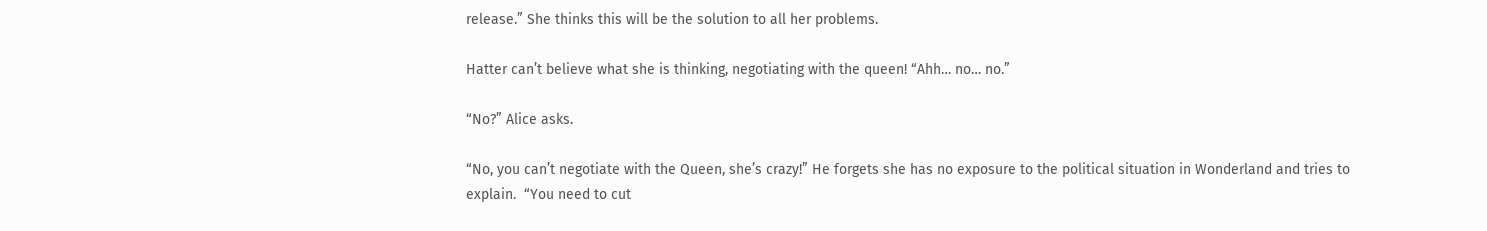release.” She thinks this will be the solution to all her problems.

Hatter can’t believe what she is thinking, negotiating with the queen! “Ahh… no… no.”

“No?” Alice asks.

“No, you can’t negotiate with the Queen, she’s crazy!” He forgets she has no exposure to the political situation in Wonderland and tries to explain.  “You need to cut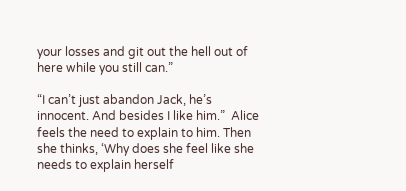your losses and git out the hell out of here while you still can.”

“I can’t just abandon Jack, he’s innocent. And besides I like him.”  Alice feels the need to explain to him. Then she thinks, ‘Why does she feel like she needs to explain herself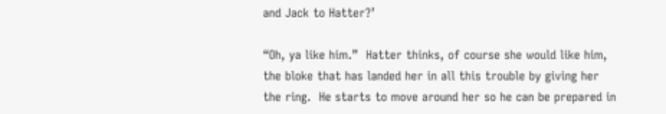and Jack to Hatter?’

“Oh, ya like him.”  Hatter thinks, of course she would like him, the bloke that has landed her in all this trouble by giving her the ring.  He starts to move around her so he can be prepared in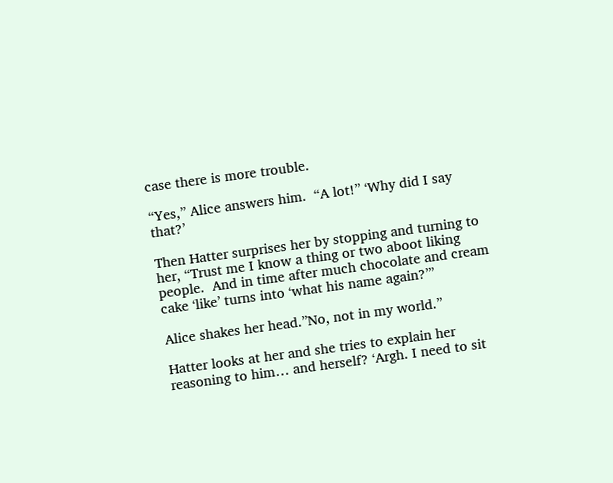case there is more trouble.

“Yes,” Alice answers him.  “A lot!” ‘Why did I say that?’

Then Hatter surprises her by stopping and turning to her, “Trust me I know a thing or two aboot liking people.  And in time after much chocolate and cream cake ‘like’ turns into ‘what his name again?’”

Alice shakes her head.”No, not in my world.”

Hatter looks at her and she tries to explain her reasoning to him… and herself? ‘Argh. I need to sit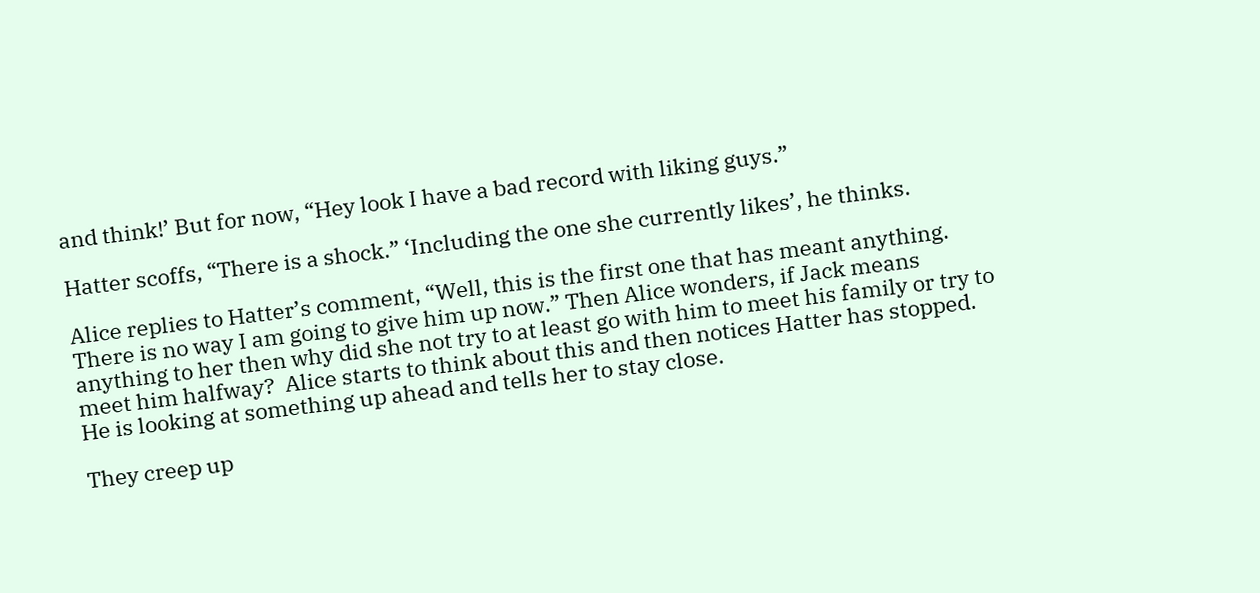and think!’ But for now, “Hey look I have a bad record with liking guys.”

Hatter scoffs, “There is a shock.” ‘Including the one she currently likes’, he thinks.

Alice replies to Hatter’s comment, “Well, this is the first one that has meant anything.  There is no way I am going to give him up now.” Then Alice wonders, if Jack means anything to her then why did she not try to at least go with him to meet his family or try to meet him halfway?  Alice starts to think about this and then notices Hatter has stopped.  He is looking at something up ahead and tells her to stay close.

They creep up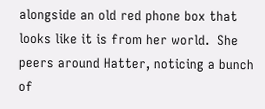alongside an old red phone box that looks like it is from her world.  She peers around Hatter, noticing a bunch of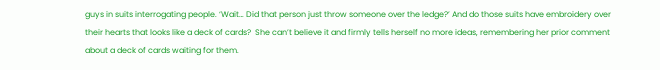guys in suits interrogating people. ‘Wait… Did that person just throw someone over the ledge?’ And do those suits have embroidery over their hearts that looks like a deck of cards?  She can’t believe it and firmly tells herself no more ideas, remembering her prior comment about a deck of cards waiting for them.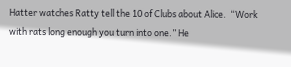Hatter watches Ratty tell the 10 of Clubs about Alice.  “Work with rats long enough you turn into one.” He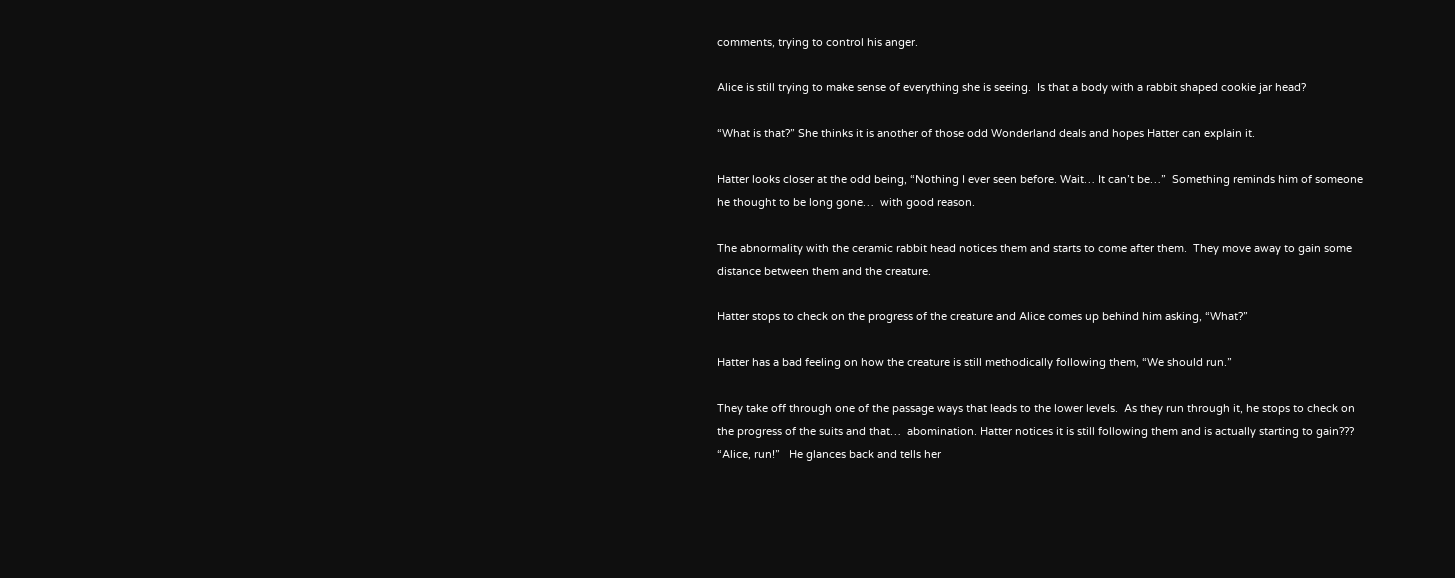comments, trying to control his anger.

Alice is still trying to make sense of everything she is seeing.  Is that a body with a rabbit shaped cookie jar head?

“What is that?” She thinks it is another of those odd Wonderland deals and hopes Hatter can explain it.

Hatter looks closer at the odd being, “Nothing I ever seen before. Wait… It can’t be…”  Something reminds him of someone he thought to be long gone…  with good reason.

The abnormality with the ceramic rabbit head notices them and starts to come after them.  They move away to gain some distance between them and the creature.

Hatter stops to check on the progress of the creature and Alice comes up behind him asking, “What?”

Hatter has a bad feeling on how the creature is still methodically following them, “We should run.”

They take off through one of the passage ways that leads to the lower levels.  As they run through it, he stops to check on the progress of the suits and that…  abomination. Hatter notices it is still following them and is actually starting to gain???  “Alice, run!”   He glances back and tells her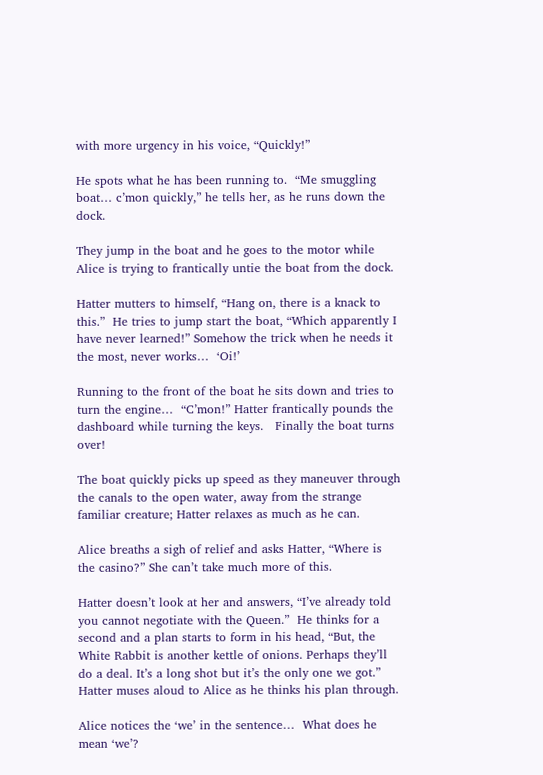with more urgency in his voice, “Quickly!”

He spots what he has been running to.  “Me smuggling boat… c’mon quickly,” he tells her, as he runs down the dock.

They jump in the boat and he goes to the motor while Alice is trying to frantically untie the boat from the dock.

Hatter mutters to himself, “Hang on, there is a knack to this.”  He tries to jump start the boat, “Which apparently I have never learned!” Somehow the trick when he needs it the most, never works…  ‘Oi!’

Running to the front of the boat he sits down and tries to turn the engine…  “C’mon!” Hatter frantically pounds the dashboard while turning the keys.   Finally the boat turns over!

The boat quickly picks up speed as they maneuver through the canals to the open water, away from the strange familiar creature; Hatter relaxes as much as he can.

Alice breaths a sigh of relief and asks Hatter, “Where is the casino?” She can’t take much more of this.

Hatter doesn’t look at her and answers, “I’ve already told you cannot negotiate with the Queen.”  He thinks for a second and a plan starts to form in his head, “But, the White Rabbit is another kettle of onions. Perhaps they’ll do a deal. It’s a long shot but it’s the only one we got.” Hatter muses aloud to Alice as he thinks his plan through.

Alice notices the ‘we’ in the sentence…  What does he mean ‘we’?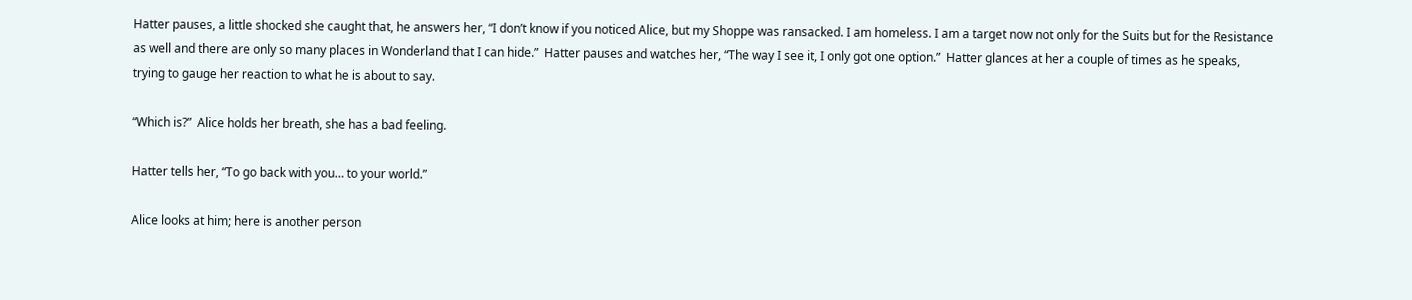Hatter pauses, a little shocked she caught that, he answers her, “I don’t know if you noticed Alice, but my Shoppe was ransacked. I am homeless. I am a target now not only for the Suits but for the Resistance as well and there are only so many places in Wonderland that I can hide.”  Hatter pauses and watches her, “The way I see it, I only got one option.”  Hatter glances at her a couple of times as he speaks, trying to gauge her reaction to what he is about to say.

“Which is?”  Alice holds her breath, she has a bad feeling.

Hatter tells her, “To go back with you… to your world.”

Alice looks at him; here is another person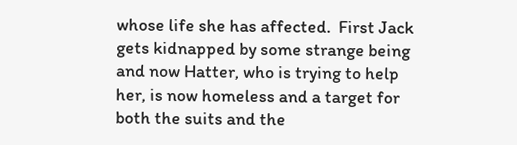whose life she has affected.  First Jack gets kidnapped by some strange being and now Hatter, who is trying to help her, is now homeless and a target for both the suits and the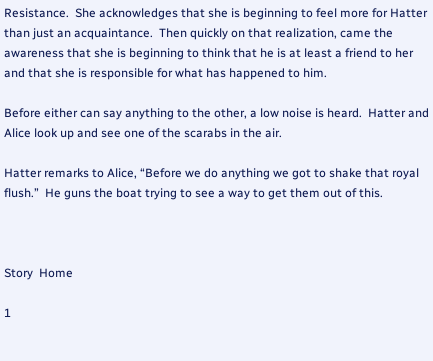Resistance.  She acknowledges that she is beginning to feel more for Hatter than just an acquaintance.  Then quickly on that realization, came the awareness that she is beginning to think that he is at least a friend to her and that she is responsible for what has happened to him.

Before either can say anything to the other, a low noise is heard.  Hatter and Alice look up and see one of the scarabs in the air.

Hatter remarks to Alice, “Before we do anything we got to shake that royal flush.”  He guns the boat trying to see a way to get them out of this.



Story  Home

1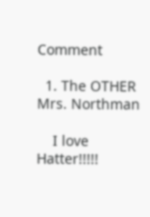Comment

  1. The OTHER Mrs. Northman

    I love Hatter!!!!!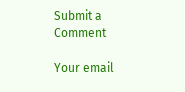Submit a Comment

Your email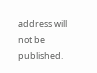address will not be published.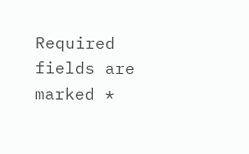Required fields are marked *